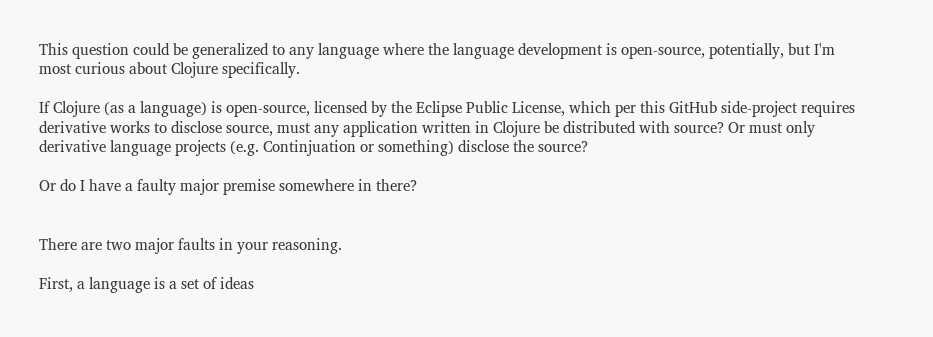This question could be generalized to any language where the language development is open-source, potentially, but I'm most curious about Clojure specifically.

If Clojure (as a language) is open-source, licensed by the Eclipse Public License, which per this GitHub side-project requires derivative works to disclose source, must any application written in Clojure be distributed with source? Or must only derivative language projects (e.g. Continjuation or something) disclose the source?

Or do I have a faulty major premise somewhere in there?


There are two major faults in your reasoning.

First, a language is a set of ideas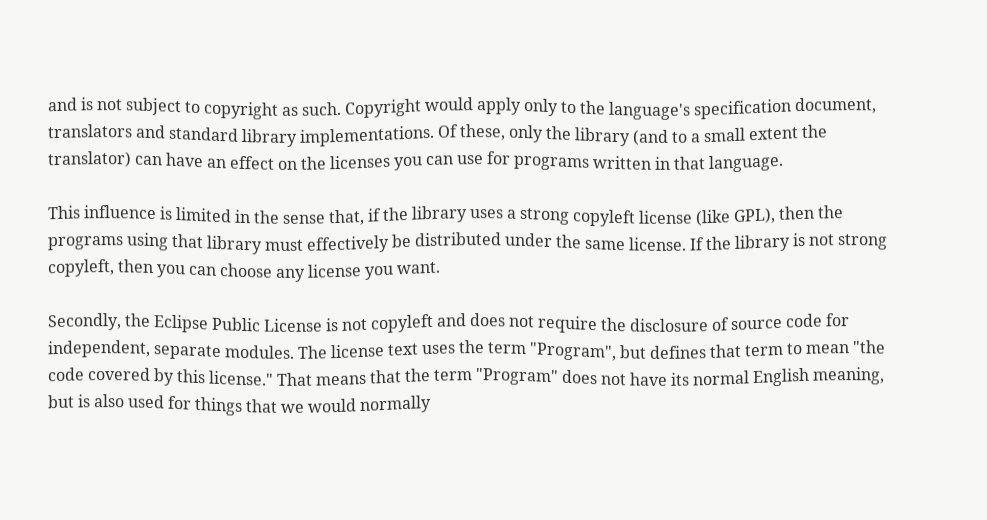and is not subject to copyright as such. Copyright would apply only to the language's specification document, translators and standard library implementations. Of these, only the library (and to a small extent the translator) can have an effect on the licenses you can use for programs written in that language.

This influence is limited in the sense that, if the library uses a strong copyleft license (like GPL), then the programs using that library must effectively be distributed under the same license. If the library is not strong copyleft, then you can choose any license you want.

Secondly, the Eclipse Public License is not copyleft and does not require the disclosure of source code for independent, separate modules. The license text uses the term "Program", but defines that term to mean "the code covered by this license." That means that the term "Program" does not have its normal English meaning, but is also used for things that we would normally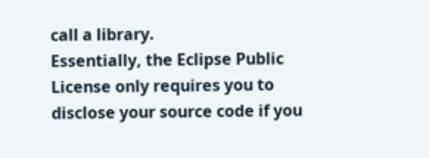call a library.
Essentially, the Eclipse Public License only requires you to disclose your source code if you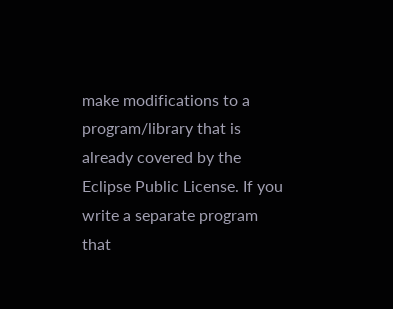make modifications to a program/library that is already covered by the Eclipse Public License. If you write a separate program that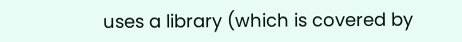uses a library (which is covered by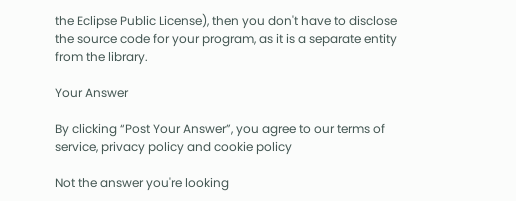the Eclipse Public License), then you don't have to disclose the source code for your program, as it is a separate entity from the library.

Your Answer

By clicking “Post Your Answer”, you agree to our terms of service, privacy policy and cookie policy

Not the answer you're looking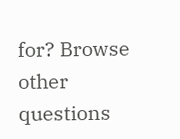for? Browse other questions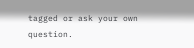tagged or ask your own question.